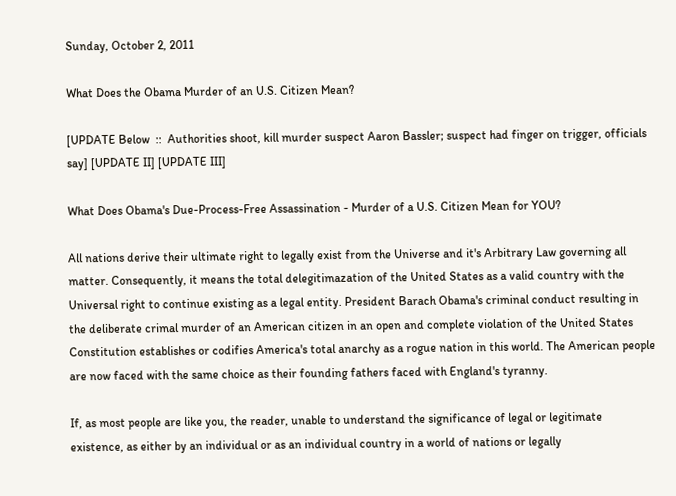Sunday, October 2, 2011

What Does the Obama Murder of an U.S. Citizen Mean?

[UPDATE Below  ::  Authorities shoot, kill murder suspect Aaron Bassler; suspect had finger on trigger, officials say] [UPDATE II] [UPDATE III]

What Does Obama's Due-Process-Free Assassination - Murder of a U.S. Citizen Mean for YOU?

All nations derive their ultimate right to legally exist from the Universe and it's Arbitrary Law governing all matter. Consequently, it means the total delegitimazation of the United States as a valid country with the Universal right to continue existing as a legal entity. President Barach Obama's criminal conduct resulting in the deliberate crimal murder of an American citizen in an open and complete violation of the United States Constitution establishes or codifies America's total anarchy as a rogue nation in this world. The American people are now faced with the same choice as their founding fathers faced with England's tyranny.

If, as most people are like you, the reader, unable to understand the significance of legal or legitimate existence, as either by an individual or as an individual country in a world of nations or legally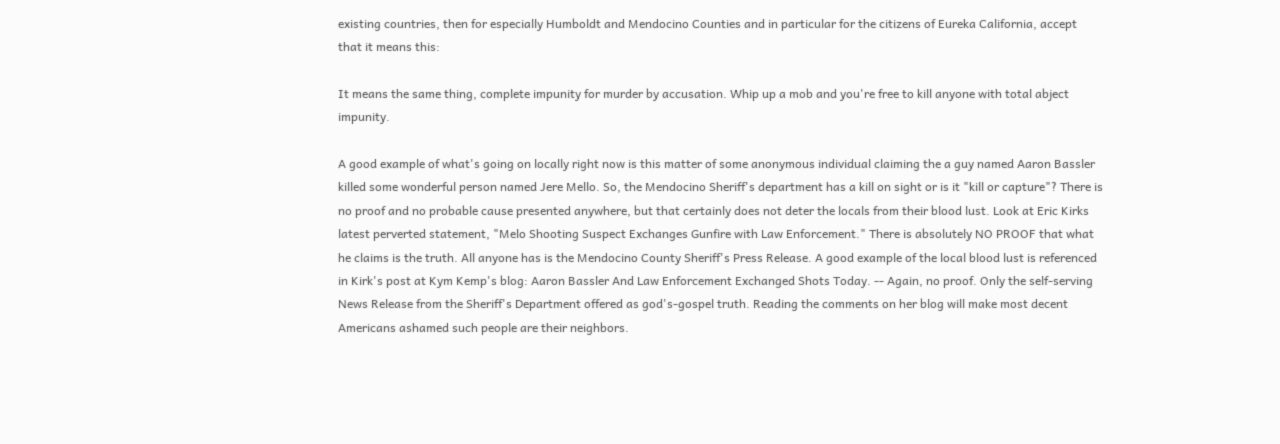existing countries, then for especially Humboldt and Mendocino Counties and in particular for the citizens of Eureka California, accept that it means this:

It means the same thing, complete impunity for murder by accusation. Whip up a mob and you're free to kill anyone with total abject impunity.

A good example of what's going on locally right now is this matter of some anonymous individual claiming the a guy named Aaron Bassler killed some wonderful person named Jere Mello. So, the Mendocino Sheriff's department has a kill on sight or is it "kill or capture"? There is no proof and no probable cause presented anywhere, but that certainly does not deter the locals from their blood lust. Look at Eric Kirks latest perverted statement, "Melo Shooting Suspect Exchanges Gunfire with Law Enforcement." There is absolutely NO PROOF that what he claims is the truth. All anyone has is the Mendocino County Sheriff's Press Release. A good example of the local blood lust is referenced in Kirk's post at Kym Kemp's blog: Aaron Bassler And Law Enforcement Exchanged Shots Today. -- Again, no proof. Only the self-serving News Release from the Sheriff's Department offered as god's-gospel truth. Reading the comments on her blog will make most decent Americans ashamed such people are their neighbors.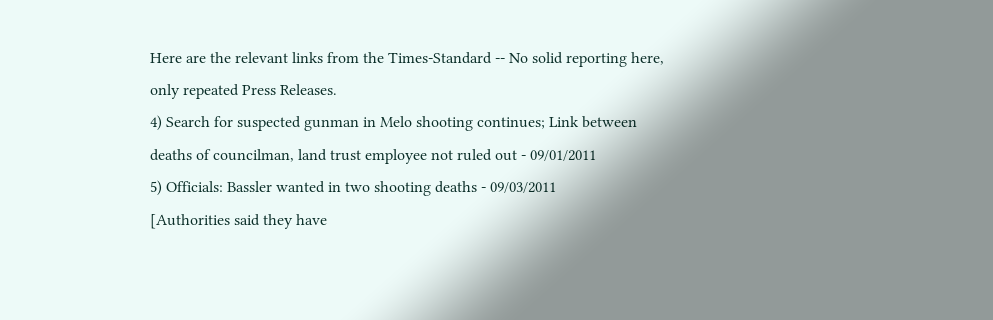Here are the relevant links from the Times-Standard -- No solid reporting here, only repeated Press Releases.
4) Search for suspected gunman in Melo shooting continues; Link between deaths of councilman, land trust employee not ruled out - 09/01/2011
5) Officials: Bassler wanted in two shooting deaths - 09/03/2011
[Authorities said they have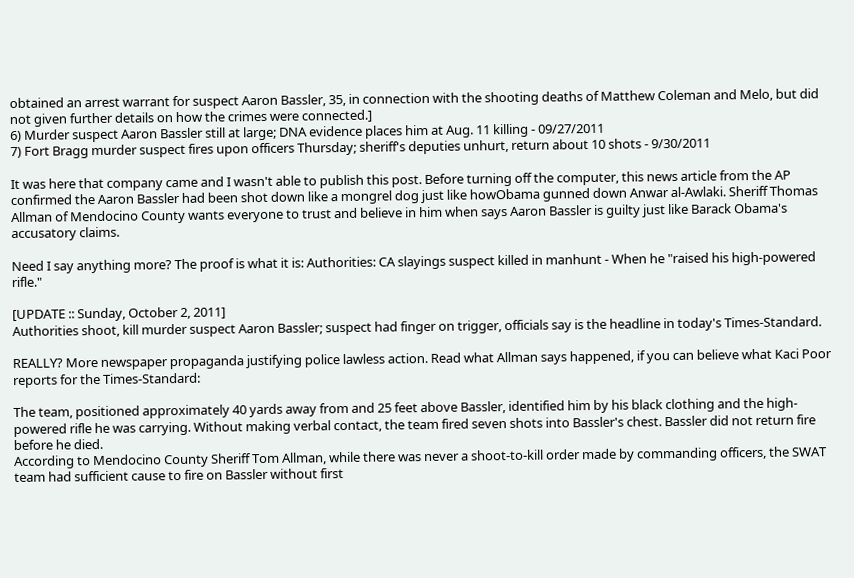obtained an arrest warrant for suspect Aaron Bassler, 35, in connection with the shooting deaths of Matthew Coleman and Melo, but did not given further details on how the crimes were connected.]
6) Murder suspect Aaron Bassler still at large; DNA evidence places him at Aug. 11 killing - 09/27/2011
7) Fort Bragg murder suspect fires upon officers Thursday; sheriff's deputies unhurt, return about 10 shots - 9/30/2011

It was here that company came and I wasn't able to publish this post. Before turning off the computer, this news article from the AP confirmed the Aaron Bassler had been shot down like a mongrel dog just like howObama gunned down Anwar al-Awlaki. Sheriff Thomas Allman of Mendocino County wants everyone to trust and believe in him when says Aaron Bassler is guilty just like Barack Obama's accusatory claims.

Need I say anything more? The proof is what it is: Authorities: CA slayings suspect killed in manhunt - When he "raised his high-powered rifle."

[UPDATE :: Sunday, October 2, 2011]
Authorities shoot, kill murder suspect Aaron Bassler; suspect had finger on trigger, officials say is the headline in today's Times-Standard.

REALLY? More newspaper propaganda justifying police lawless action. Read what Allman says happened, if you can believe what Kaci Poor reports for the Times-Standard:

The team, positioned approximately 40 yards away from and 25 feet above Bassler, identified him by his black clothing and the high-powered rifle he was carrying. Without making verbal contact, the team fired seven shots into Bassler's chest. Bassler did not return fire before he died.
According to Mendocino County Sheriff Tom Allman, while there was never a shoot-to-kill order made by commanding officers, the SWAT team had sufficient cause to fire on Bassler without first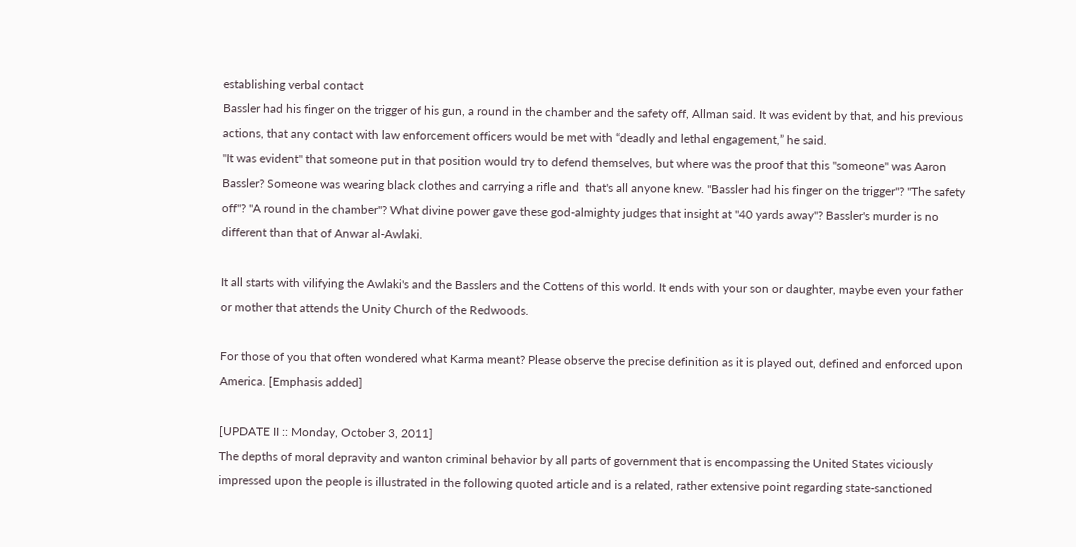establishing verbal contact
Bassler had his finger on the trigger of his gun, a round in the chamber and the safety off, Allman said. It was evident by that, and his previous actions, that any contact with law enforcement officers would be met with “deadly and lethal engagement,” he said.
"It was evident" that someone put in that position would try to defend themselves, but where was the proof that this "someone" was Aaron Bassler? Someone was wearing black clothes and carrying a rifle and  that's all anyone knew. "Bassler had his finger on the trigger"? "The safety off"? "A round in the chamber"? What divine power gave these god-almighty judges that insight at "40 yards away"? Bassler's murder is no different than that of Anwar al-Awlaki.

It all starts with vilifying the Awlaki's and the Basslers and the Cottens of this world. It ends with your son or daughter, maybe even your father or mother that attends the Unity Church of the Redwoods.

For those of you that often wondered what Karma meant? Please observe the precise definition as it is played out, defined and enforced upon America. [Emphasis added]

[UPDATE II :: Monday, October 3, 2011]
The depths of moral depravity and wanton criminal behavior by all parts of government that is encompassing the United States viciously impressed upon the people is illustrated in the following quoted article and is a related, rather extensive point regarding state-sanctioned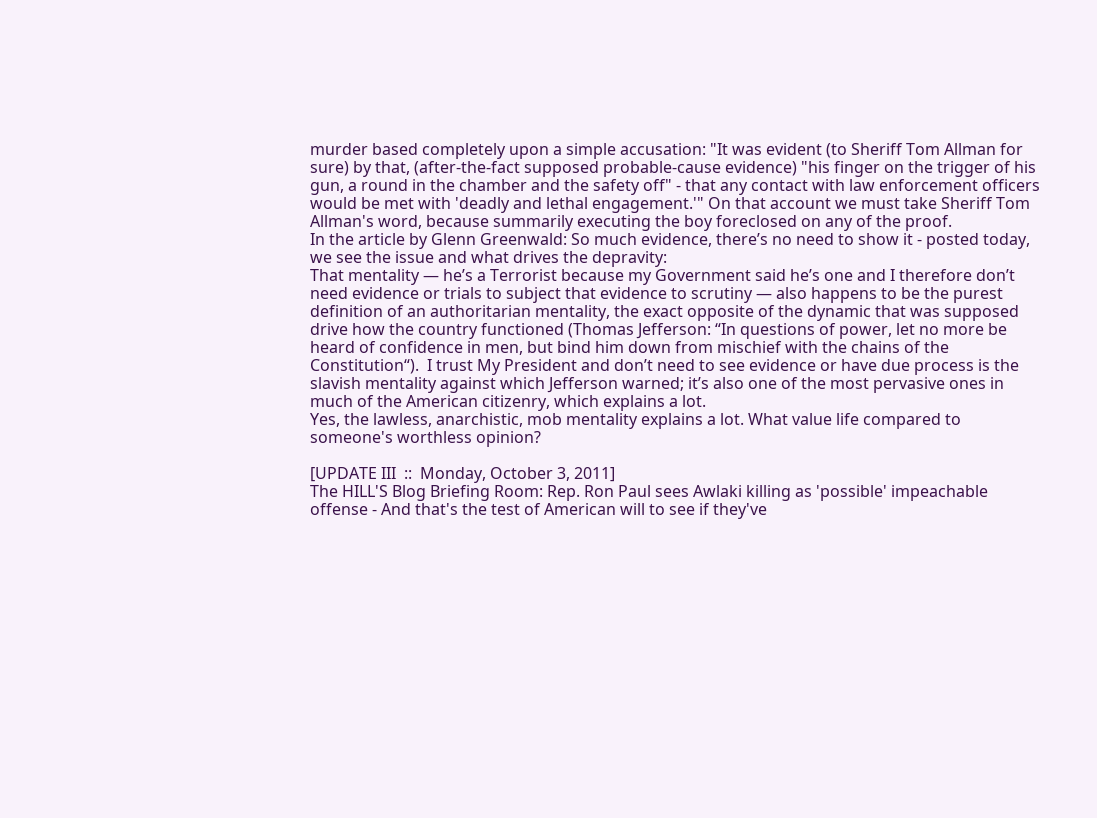murder based completely upon a simple accusation: "It was evident (to Sheriff Tom Allman for sure) by that, (after-the-fact supposed probable-cause evidence) "his finger on the trigger of his gun, a round in the chamber and the safety off" - that any contact with law enforcement officers would be met with 'deadly and lethal engagement.'" On that account we must take Sheriff Tom Allman's word, because summarily executing the boy foreclosed on any of the proof.
In the article by Glenn Greenwald: So much evidence, there’s no need to show it - posted today, we see the issue and what drives the depravity:
That mentality — he’s a Terrorist because my Government said he’s one and I therefore don’t need evidence or trials to subject that evidence to scrutiny — also happens to be the purest definition of an authoritarian mentality, the exact opposite of the dynamic that was supposed drive how the country functioned (Thomas Jefferson: “In questions of power, let no more be heard of confidence in men, but bind him down from mischief with the chains of the Constitution“).  I trust My President and don’t need to see evidence or have due process is the slavish mentality against which Jefferson warned; it’s also one of the most pervasive ones in much of the American citizenry, which explains a lot.
Yes, the lawless, anarchistic, mob mentality explains a lot. What value life compared to someone's worthless opinion?

[UPDATE III  ::  Monday, October 3, 2011]
The HILL'S Blog Briefing Room: Rep. Ron Paul sees Awlaki killing as 'possible' impeachable offense - And that's the test of American will to see if they've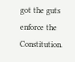got the guts enforce the Constitution.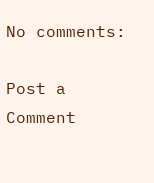No comments:

Post a Comment